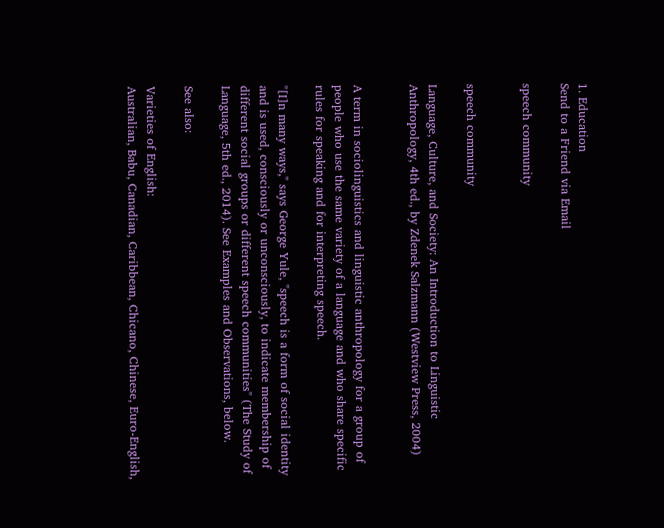1. Education
Send to a Friend via Email

speech community


speech community

Language, Culture, and Society: An Introduction to Linguistic Anthropology, 4th ed., by Zdenek Salzmann (Westview Press, 2004)


A term in sociolinguistics and linguistic anthropology for a group of people who use the same variety of a language and who share specific rules for speaking and for interpreting speech.

"[I]n many ways," says George Yule, "speech is a form of social identity and is used, consciously or unconsciously, to indicate membership of different social groups or different speech communities" (The Study of Language, 5th ed., 2014). See Examples and Observations, below.

See also:

Varieties of English:
Australian, Babu, Canadian, Caribbean, Chicano, Chinese, Euro-English,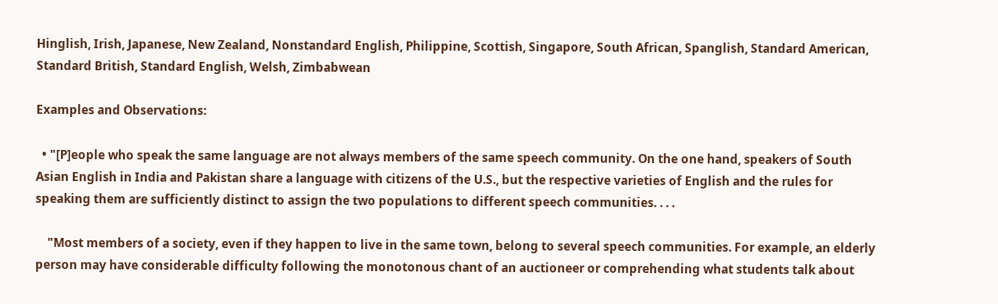Hinglish, Irish, Japanese, New Zealand, Nonstandard English, Philippine, Scottish, Singapore, South African, Spanglish, Standard American, Standard British, Standard English, Welsh, Zimbabwean

Examples and Observations:

  • "[P]eople who speak the same language are not always members of the same speech community. On the one hand, speakers of South Asian English in India and Pakistan share a language with citizens of the U.S., but the respective varieties of English and the rules for speaking them are sufficiently distinct to assign the two populations to different speech communities. . . .

    "Most members of a society, even if they happen to live in the same town, belong to several speech communities. For example, an elderly person may have considerable difficulty following the monotonous chant of an auctioneer or comprehending what students talk about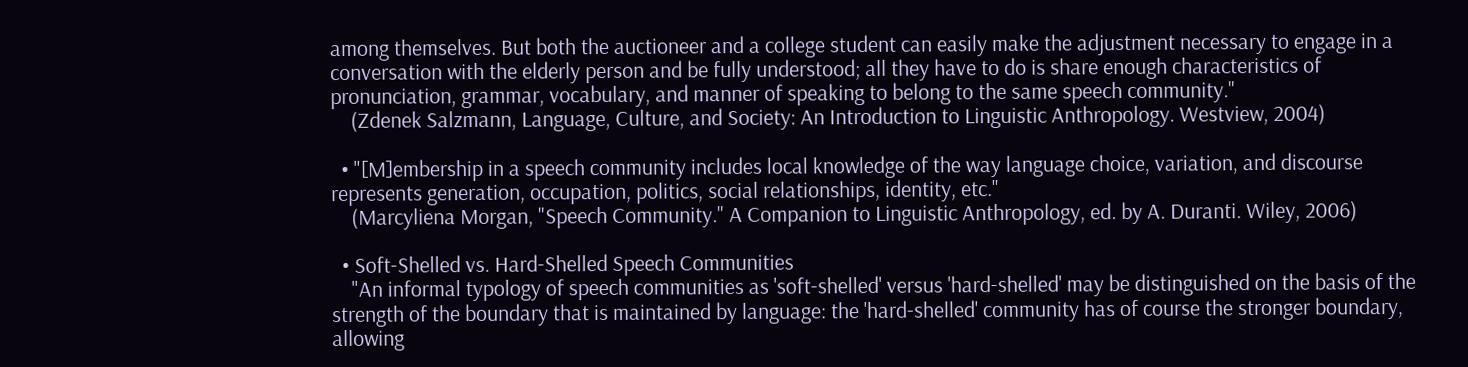among themselves. But both the auctioneer and a college student can easily make the adjustment necessary to engage in a conversation with the elderly person and be fully understood; all they have to do is share enough characteristics of pronunciation, grammar, vocabulary, and manner of speaking to belong to the same speech community."
    (Zdenek Salzmann, Language, Culture, and Society: An Introduction to Linguistic Anthropology. Westview, 2004)

  • "[M]embership in a speech community includes local knowledge of the way language choice, variation, and discourse represents generation, occupation, politics, social relationships, identity, etc."
    (Marcyliena Morgan, "Speech Community." A Companion to Linguistic Anthropology, ed. by A. Duranti. Wiley, 2006)

  • Soft-Shelled vs. Hard-Shelled Speech Communities
    "An informal typology of speech communities as 'soft-shelled' versus 'hard-shelled' may be distinguished on the basis of the strength of the boundary that is maintained by language: the 'hard-shelled' community has of course the stronger boundary, allowing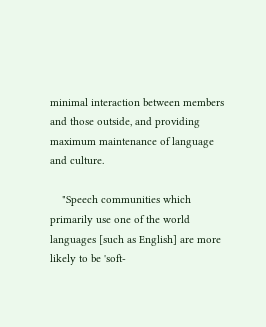minimal interaction between members and those outside, and providing maximum maintenance of language and culture.

    "Speech communities which primarily use one of the world languages [such as English] are more likely to be 'soft-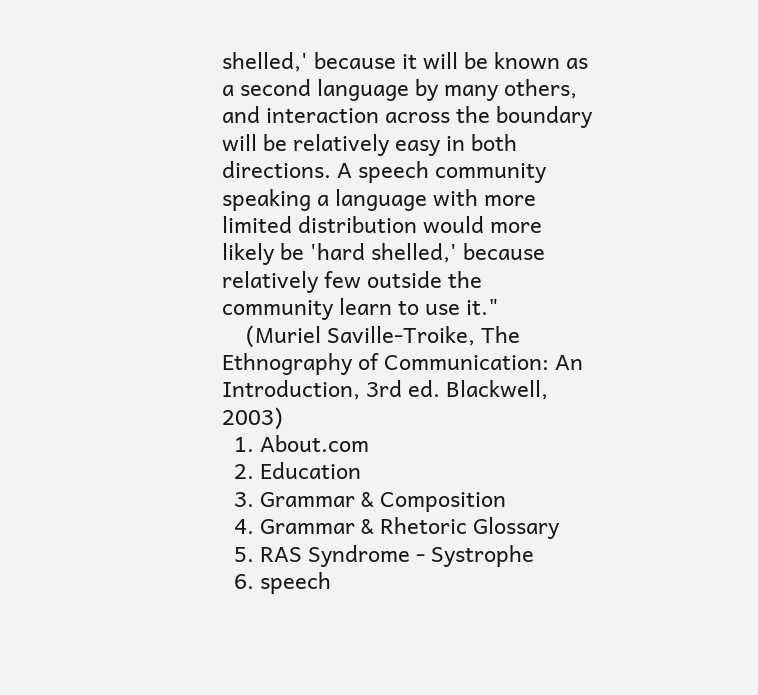shelled,' because it will be known as a second language by many others, and interaction across the boundary will be relatively easy in both directions. A speech community speaking a language with more limited distribution would more likely be 'hard shelled,' because relatively few outside the community learn to use it."
    (Muriel Saville-Troike, The Ethnography of Communication: An Introduction, 3rd ed. Blackwell, 2003)
  1. About.com
  2. Education
  3. Grammar & Composition
  4. Grammar & Rhetoric Glossary
  5. RAS Syndrome - Systrophe
  6. speech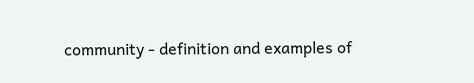community - definition and examples of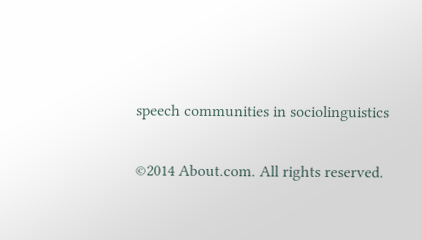speech communities in sociolinguistics

©2014 About.com. All rights reserved.